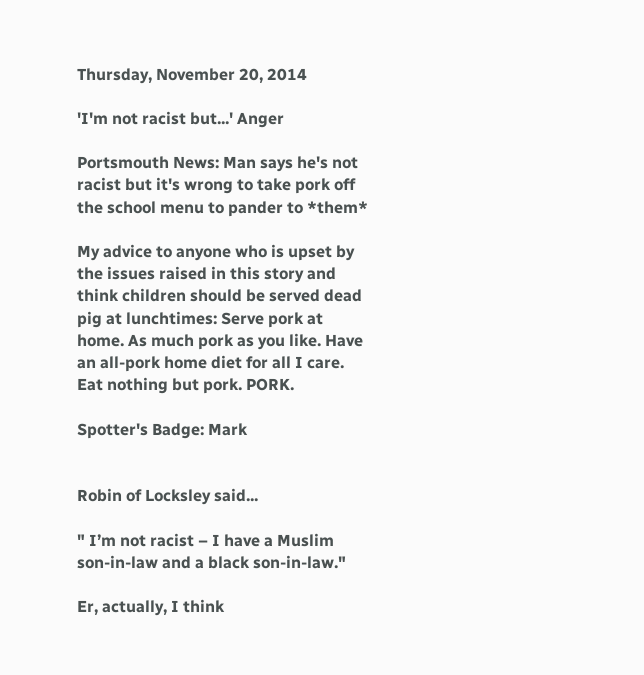Thursday, November 20, 2014

'I'm not racist but...' Anger

Portsmouth News: Man says he's not racist but it's wrong to take pork off the school menu to pander to *them*

My advice to anyone who is upset by the issues raised in this story and think children should be served dead pig at lunchtimes: Serve pork at home. As much pork as you like. Have an all-pork home diet for all I care. Eat nothing but pork. PORK.

Spotter's Badge: Mark


Robin of Locksley said...

" I’m not racist – I have a Muslim son-in-law and a black son-in-law."

Er, actually, I think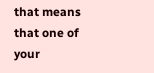that means that one of your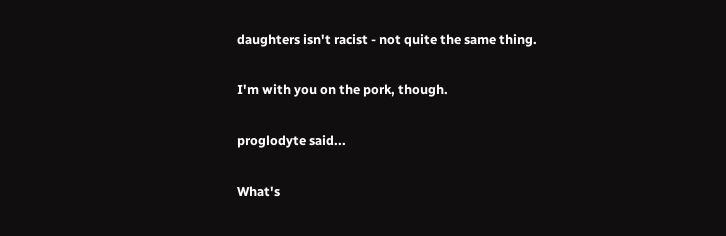daughters isn't racist - not quite the same thing.

I'm with you on the pork, though.

proglodyte said...

What's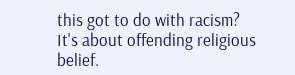this got to do with racism? It's about offending religious belief.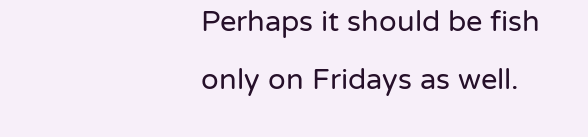Perhaps it should be fish only on Fridays as well.